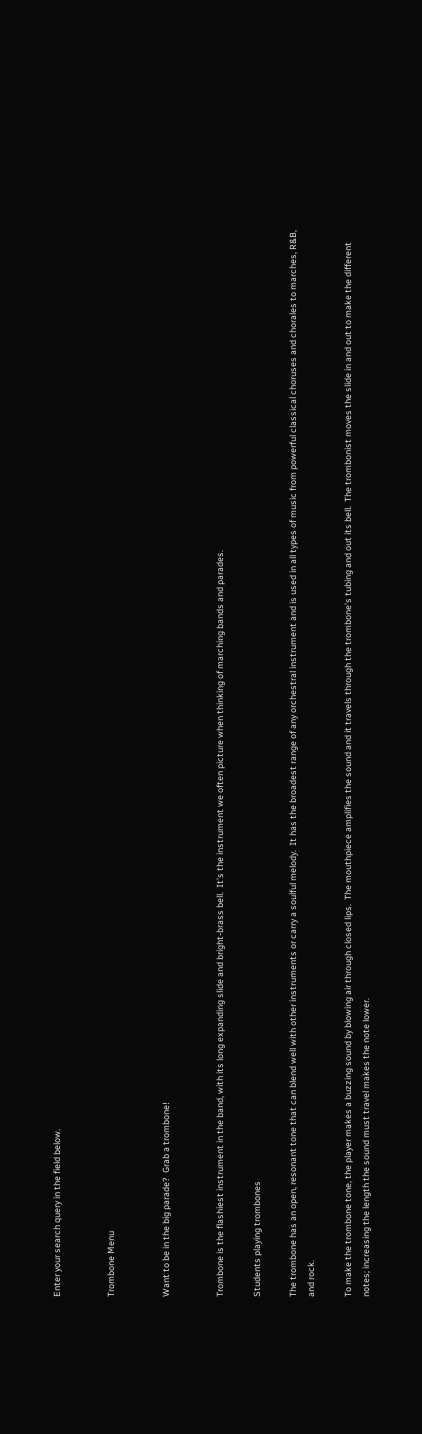Enter your search query in the field below.


Trombone Menu


Want to be in the big parade?  Grab a trombone!


Trombone is the flashiest instrument in the band, with its long expanding slide and bright-brass bell.  It's the instrument we often picture when thinking of marching bands and parades.

Students playing trombones

The trombone has an open, resonant tone that can blend well with other instruments or carry a soulful melody.  It has the broadest range of any orchestral instrument and is used in all types of music from powerful classical choruses and chorales to marches, R&B, and rock.

To make the trombone tone, the player makes a buzzing sound by blowing air through closed lips.  The mouthpiece amplifies the sound and it travels through the trombone's tubing and out its bell.  The trombonist moves the slide in and out to make the different notes; increasing the length the sound must travel makes the note lower.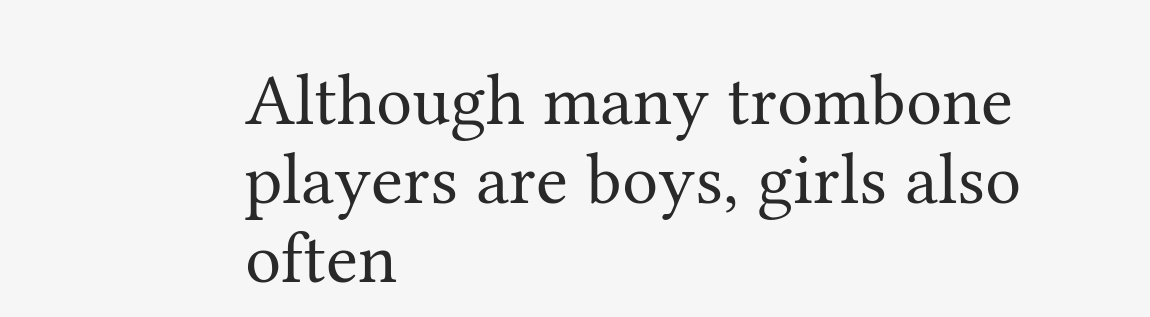Although many trombone players are boys, girls also often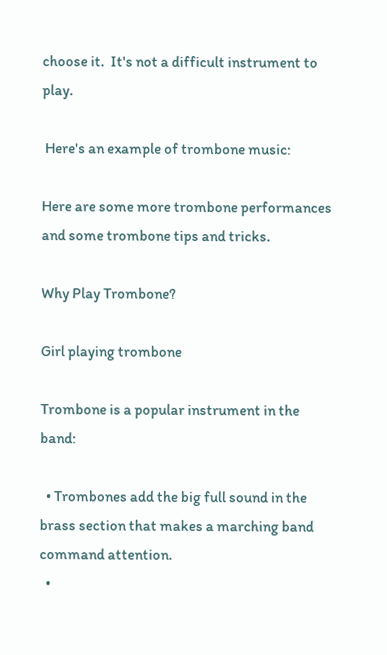choose it.  It's not a difficult instrument to play.

 Here's an example of trombone music:

Here are some more trombone performances and some trombone tips and tricks.

Why Play Trombone?

Girl playing trombone

Trombone is a popular instrument in the band:

  • Trombones add the big full sound in the brass section that makes a marching band command attention.
  •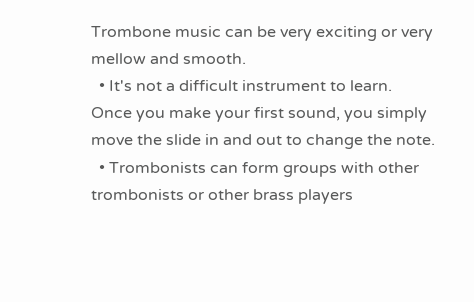Trombone music can be very exciting or very mellow and smooth.
  • It's not a difficult instrument to learn.  Once you make your first sound, you simply move the slide in and out to change the note.
  • Trombonists can form groups with other trombonists or other brass players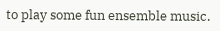to play some fun ensemble music.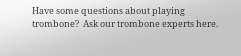Have some questions about playing trombone?  Ask our trombone experts here.